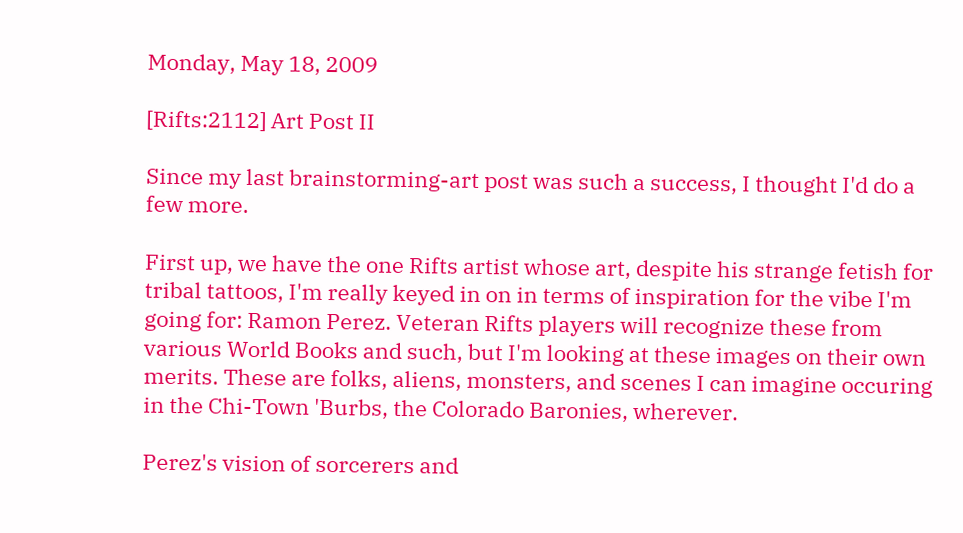Monday, May 18, 2009

[Rifts:2112] Art Post II

Since my last brainstorming-art post was such a success, I thought I'd do a few more.

First up, we have the one Rifts artist whose art, despite his strange fetish for tribal tattoos, I'm really keyed in on in terms of inspiration for the vibe I'm going for: Ramon Perez. Veteran Rifts players will recognize these from various World Books and such, but I'm looking at these images on their own merits. These are folks, aliens, monsters, and scenes I can imagine occuring in the Chi-Town 'Burbs, the Colorado Baronies, wherever.

Perez's vision of sorcerers and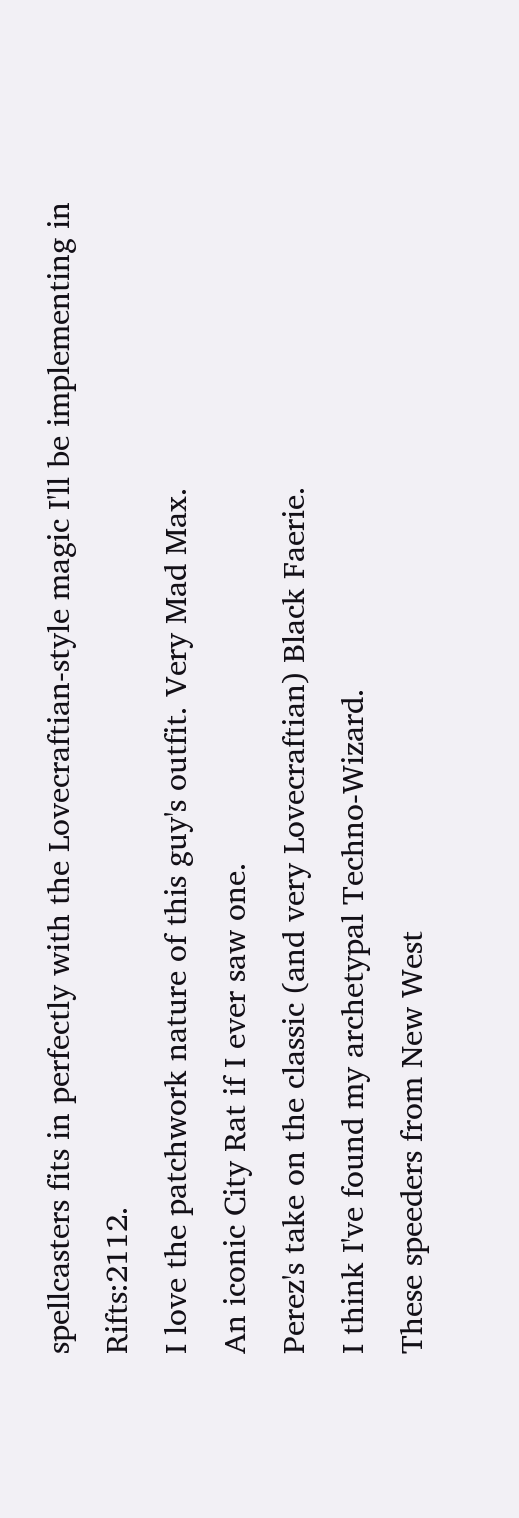spellcasters fits in perfectly with the Lovecraftian-style magic I'll be implementing in Rifts:2112.
I love the patchwork nature of this guy's outfit. Very Mad Max.
An iconic City Rat if I ever saw one.
Perez's take on the classic (and very Lovecraftian) Black Faerie.
I think I've found my archetypal Techno-Wizard.
These speeders from New West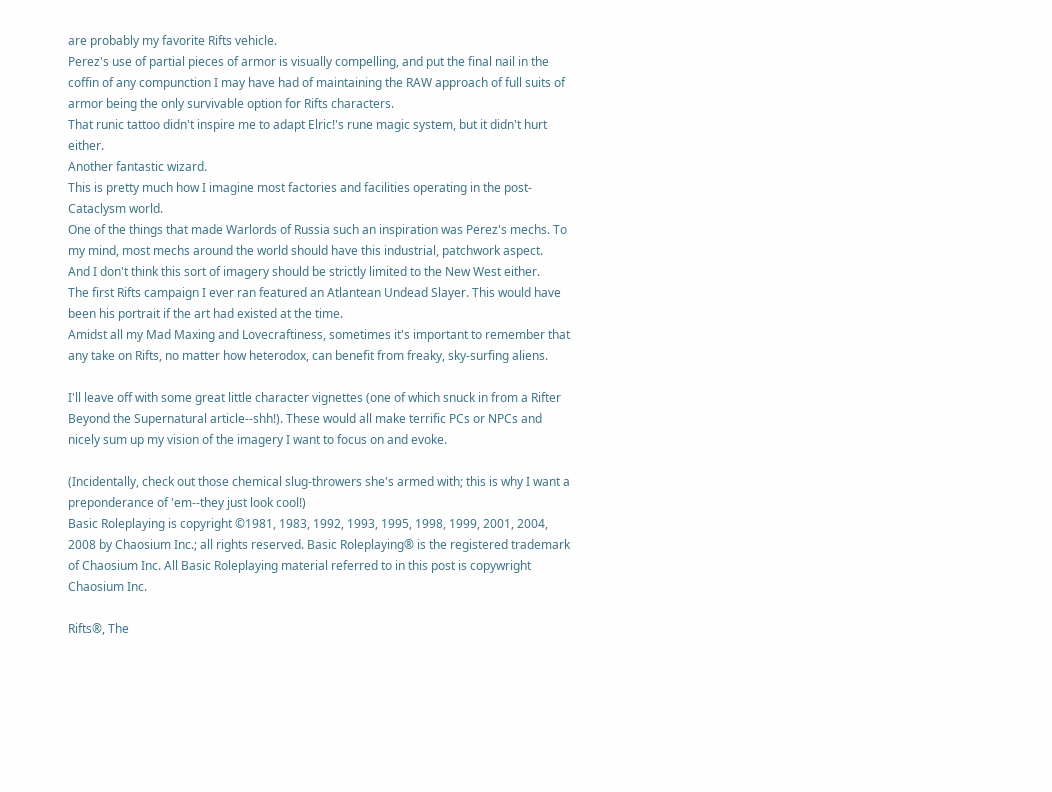are probably my favorite Rifts vehicle.
Perez's use of partial pieces of armor is visually compelling, and put the final nail in the coffin of any compunction I may have had of maintaining the RAW approach of full suits of armor being the only survivable option for Rifts characters.
That runic tattoo didn't inspire me to adapt Elric!'s rune magic system, but it didn't hurt either.
Another fantastic wizard.
This is pretty much how I imagine most factories and facilities operating in the post-Cataclysm world.
One of the things that made Warlords of Russia such an inspiration was Perez's mechs. To my mind, most mechs around the world should have this industrial, patchwork aspect.
And I don't think this sort of imagery should be strictly limited to the New West either.
The first Rifts campaign I ever ran featured an Atlantean Undead Slayer. This would have been his portrait if the art had existed at the time.
Amidst all my Mad Maxing and Lovecraftiness, sometimes it's important to remember that any take on Rifts, no matter how heterodox, can benefit from freaky, sky-surfing aliens.

I'll leave off with some great little character vignettes (one of which snuck in from a Rifter Beyond the Supernatural article--shh!). These would all make terrific PCs or NPCs and nicely sum up my vision of the imagery I want to focus on and evoke.

(Incidentally, check out those chemical slug-throwers she's armed with; this is why I want a preponderance of 'em--they just look cool!)
Basic Roleplaying is copyright ©1981, 1983, 1992, 1993, 1995, 1998, 1999, 2001, 2004, 2008 by Chaosium Inc.; all rights reserved. Basic Roleplaying® is the registered trademark of Chaosium Inc. All Basic Roleplaying material referred to in this post is copywright Chaosium Inc.

Rifts®, The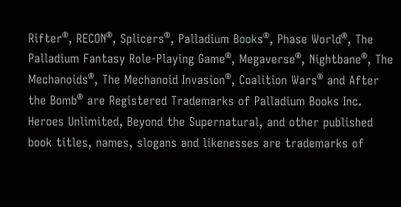Rifter®, RECON®, Splicers®, Palladium Books®, Phase World®, The Palladium Fantasy Role-Playing Game®, Megaverse®, Nightbane®, The Mechanoids®, The Mechanoid Invasion®, Coalition Wars® and After the Bomb® are Registered Trademarks of Palladium Books Inc. Heroes Unlimited, Beyond the Supernatural, and other published book titles, names, slogans and likenesses are trademarks of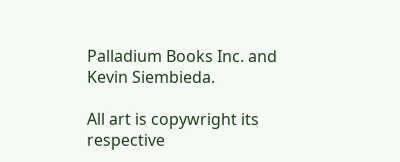Palladium Books Inc. and Kevin Siembieda.

All art is copywright its respective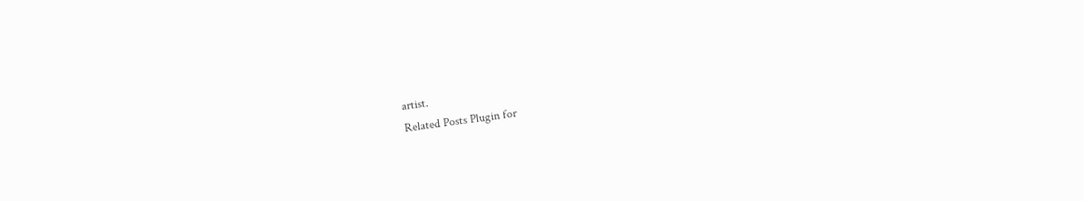artist.
Related Posts Plugin for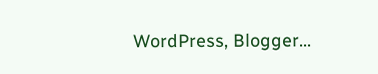WordPress, Blogger...